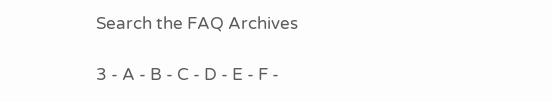Search the FAQ Archives

3 - A - B - C - D - E - F -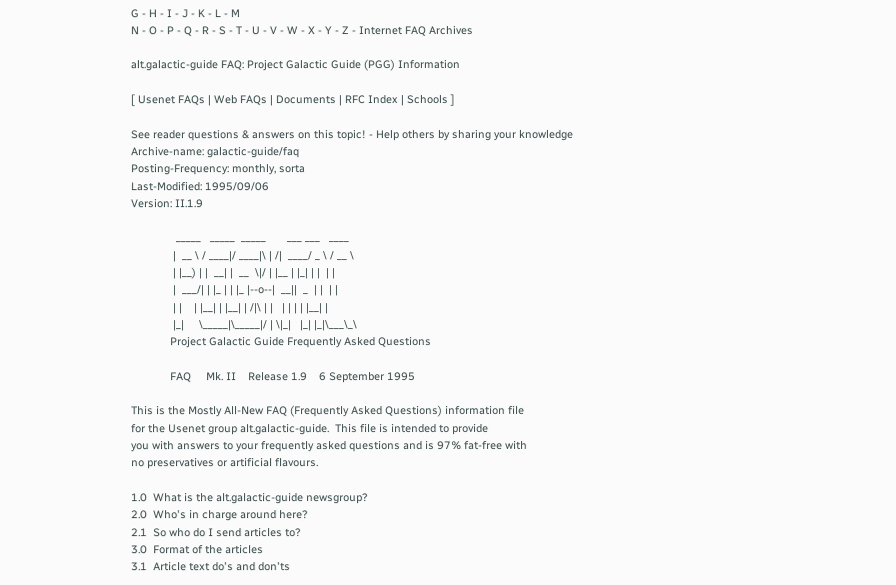G - H - I - J - K - L - M
N - O - P - Q - R - S - T - U - V - W - X - Y - Z - Internet FAQ Archives

alt.galactic-guide FAQ: Project Galactic Guide (PGG) Information

[ Usenet FAQs | Web FAQs | Documents | RFC Index | Schools ]

See reader questions & answers on this topic! - Help others by sharing your knowledge
Archive-name: galactic-guide/faq
Posting-Frequency: monthly, sorta
Last-Modified: 1995/09/06
Version: II.1.9

               _____   _____  _____       ___ ___   ____
              |  __ \ / ____|/ ____|\ | /|  ____/ _ \ / __ \
              | |__) | |  __| |  __  \|/ | |__ | |_| | |  | |
              |  ___/| | |_ | | |_ |--o--|  __||  _  | |  | |
              | |    | |__| | |__| | /|\ | |   | | | | |__| |
              |_|     \_____|\_____|/ | \|_|   |_| |_|\___\_\
             Project Galactic Guide Frequently Asked Questions

             FAQ     Mk. II    Release 1.9    6 September 1995

This is the Mostly All-New FAQ (Frequently Asked Questions) information file
for the Usenet group alt.galactic-guide.  This file is intended to provide
you with answers to your frequently asked questions and is 97% fat-free with
no preservatives or artificial flavours.

1.0  What is the alt.galactic-guide newsgroup?
2.0  Who's in charge around here?
2.1  So who do I send articles to?
3.0  Format of the articles
3.1  Article text do's and don'ts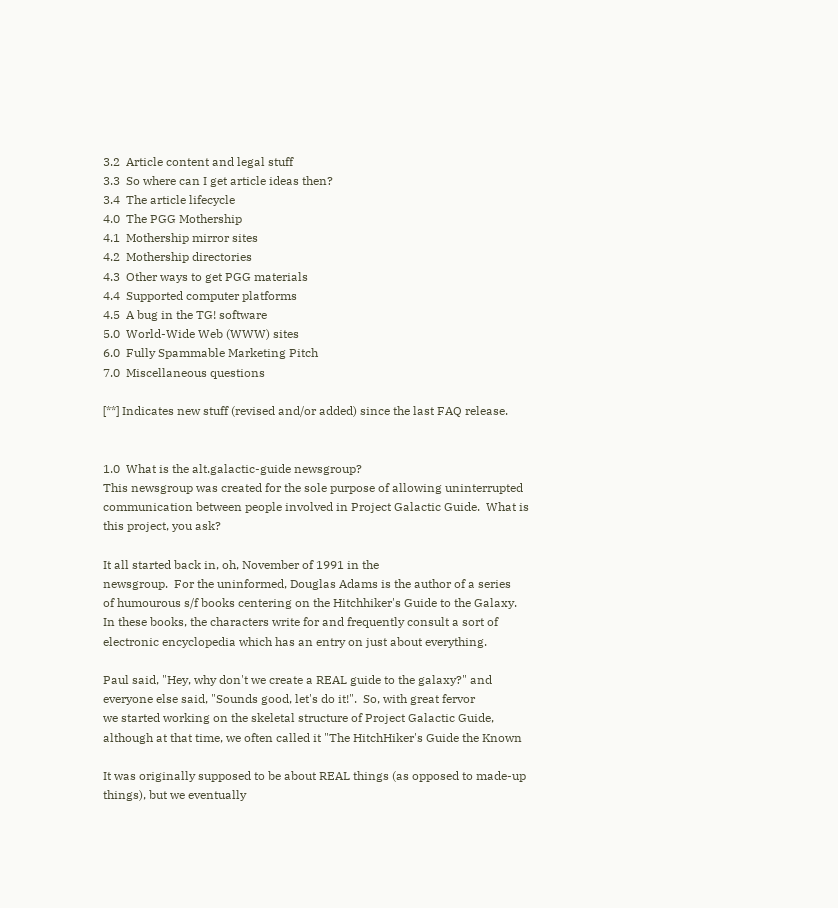3.2  Article content and legal stuff
3.3  So where can I get article ideas then?
3.4  The article lifecycle
4.0  The PGG Mothership
4.1  Mothership mirror sites
4.2  Mothership directories
4.3  Other ways to get PGG materials
4.4  Supported computer platforms
4.5  A bug in the TG! software
5.0  World-Wide Web (WWW) sites
6.0  Fully Spammable Marketing Pitch
7.0  Miscellaneous questions

[**] Indicates new stuff (revised and/or added) since the last FAQ release.


1.0  What is the alt.galactic-guide newsgroup?
This newsgroup was created for the sole purpose of allowing uninterrupted
communication between people involved in Project Galactic Guide.  What is
this project, you ask?

It all started back in, oh, November of 1991 in the
newsgroup.  For the uninformed, Douglas Adams is the author of a series
of humourous s/f books centering on the Hitchhiker's Guide to the Galaxy.
In these books, the characters write for and frequently consult a sort of
electronic encyclopedia which has an entry on just about everything.

Paul said, "Hey, why don't we create a REAL guide to the galaxy?" and
everyone else said, "Sounds good, let's do it!".  So, with great fervor
we started working on the skeletal structure of Project Galactic Guide,
although at that time, we often called it "The HitchHiker's Guide the Known

It was originally supposed to be about REAL things (as opposed to made-up
things), but we eventually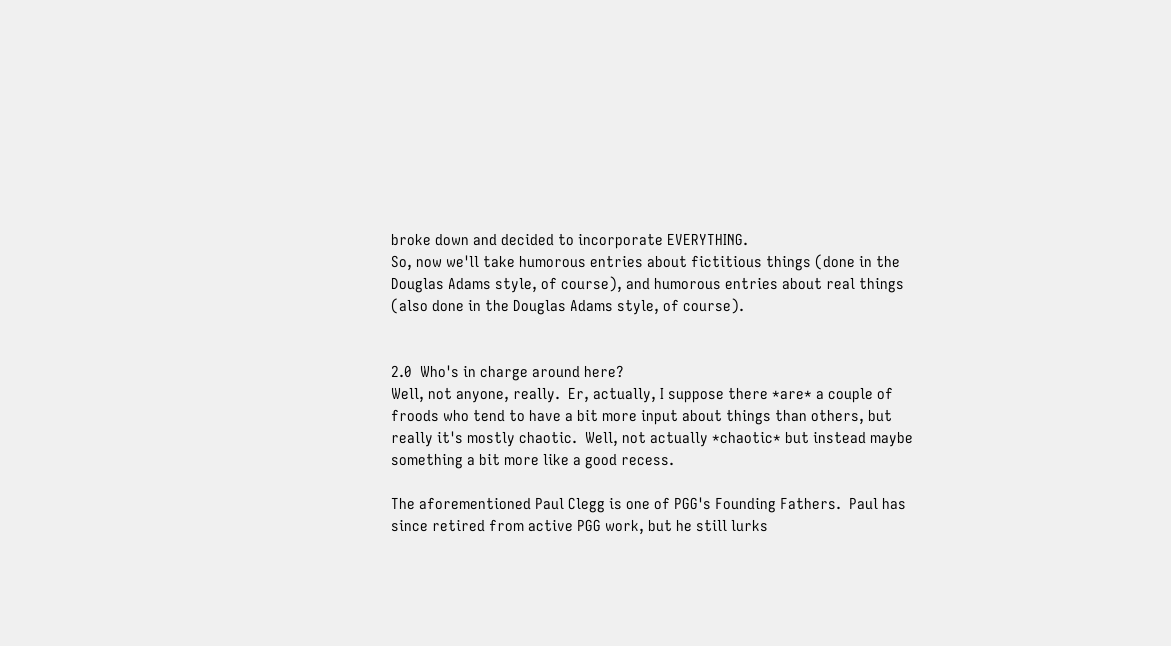broke down and decided to incorporate EVERYTHING.
So, now we'll take humorous entries about fictitious things (done in the
Douglas Adams style, of course), and humorous entries about real things
(also done in the Douglas Adams style, of course).


2.0  Who's in charge around here?
Well, not anyone, really.  Er, actually, I suppose there *are* a couple of
froods who tend to have a bit more input about things than others, but
really it's mostly chaotic.  Well, not actually *chaotic* but instead maybe
something a bit more like a good recess.

The aforementioned Paul Clegg is one of PGG's Founding Fathers.  Paul has
since retired from active PGG work, but he still lurks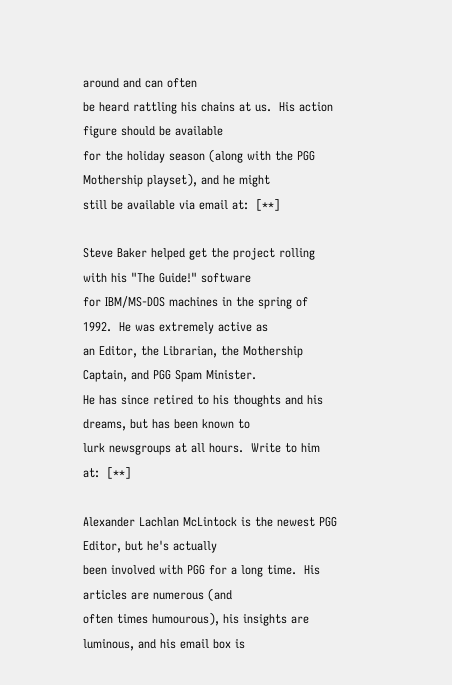around and can often
be heard rattling his chains at us.  His action figure should be available
for the holiday season (along with the PGG Mothership playset), and he might
still be available via email at:  [**]

Steve Baker helped get the project rolling with his "The Guide!" software
for IBM/MS-DOS machines in the spring of 1992.  He was extremely active as
an Editor, the Librarian, the Mothership Captain, and PGG Spam Minister.
He has since retired to his thoughts and his dreams, but has been known to
lurk newsgroups at all hours.  Write to him at:  [**]

Alexander Lachlan McLintock is the newest PGG Editor, but he's actually
been involved with PGG for a long time.  His articles are numerous (and
often times humourous), his insights are luminous, and his email box is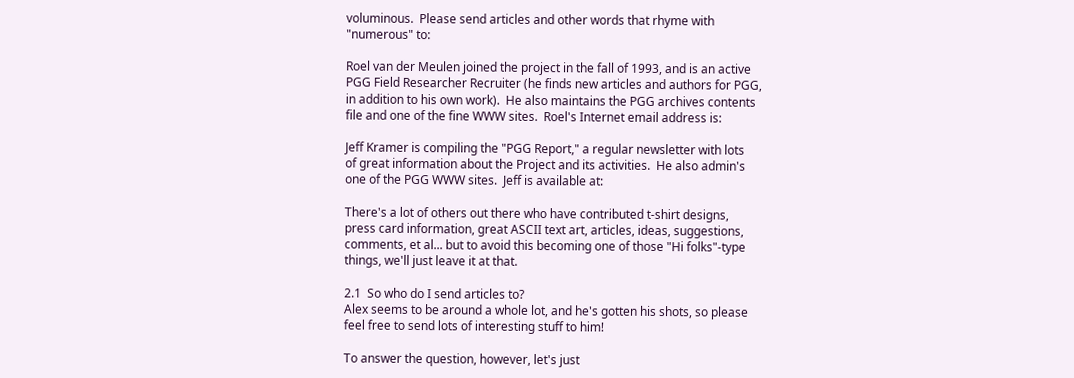voluminous.  Please send articles and other words that rhyme with
"numerous" to:

Roel van der Meulen joined the project in the fall of 1993, and is an active
PGG Field Researcher Recruiter (he finds new articles and authors for PGG,
in addition to his own work).  He also maintains the PGG archives contents
file and one of the fine WWW sites.  Roel's Internet email address is:

Jeff Kramer is compiling the "PGG Report," a regular newsletter with lots
of great information about the Project and its activities.  He also admin's
one of the PGG WWW sites.  Jeff is available at:

There's a lot of others out there who have contributed t-shirt designs,
press card information, great ASCII text art, articles, ideas, suggestions,
comments, et al... but to avoid this becoming one of those "Hi folks"-type
things, we'll just leave it at that.

2.1  So who do I send articles to?
Alex seems to be around a whole lot, and he's gotten his shots, so please
feel free to send lots of interesting stuff to him!

To answer the question, however, let's just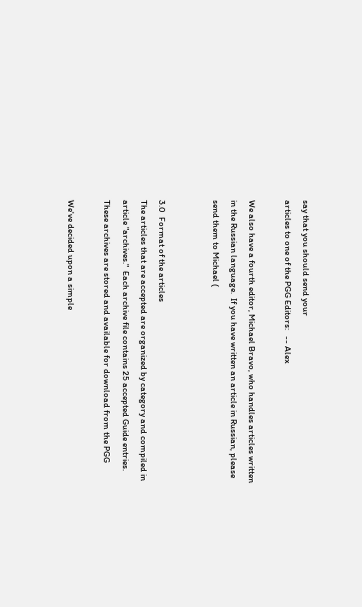say that you should send your
articles to one of the PGG Editors:   -- Alex

We also have a fourth editor, Michael Bravo, who handles articles written
in the Russian language.  If you have written an article in Russian, please
send them to Michael (


3.0  Format of the articles
The articles that are accepted are organized by category and compiled in
article "archives."  Each archive file contains 25 accepted Guide entries.
These archives are stored and available for download from the PGG

We've decided upon a simple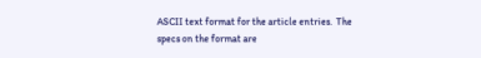ASCII text format for the article entries.  The
specs on the format are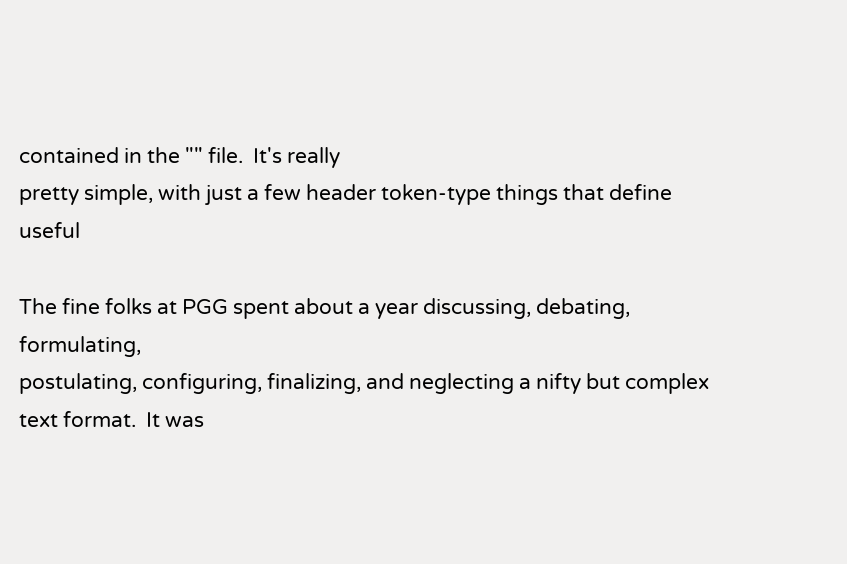contained in the "" file.  It's really
pretty simple, with just a few header token-type things that define useful

The fine folks at PGG spent about a year discussing, debating, formulating,
postulating, configuring, finalizing, and neglecting a nifty but complex
text format.  It was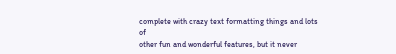complete with crazy text formatting things and lots of
other fun and wonderful features, but it never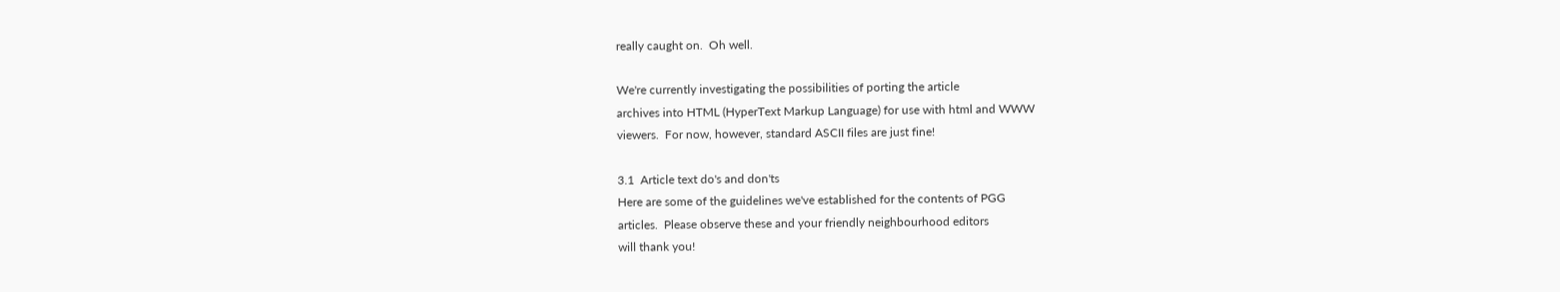really caught on.  Oh well.

We're currently investigating the possibilities of porting the article
archives into HTML (HyperText Markup Language) for use with html and WWW
viewers.  For now, however, standard ASCII files are just fine!

3.1  Article text do's and don'ts
Here are some of the guidelines we've established for the contents of PGG
articles.  Please observe these and your friendly neighbourhood editors
will thank you!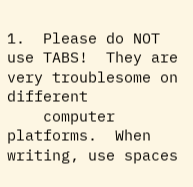1.  Please do NOT use TABS!  They are very troublesome on different
    computer platforms.  When writing, use spaces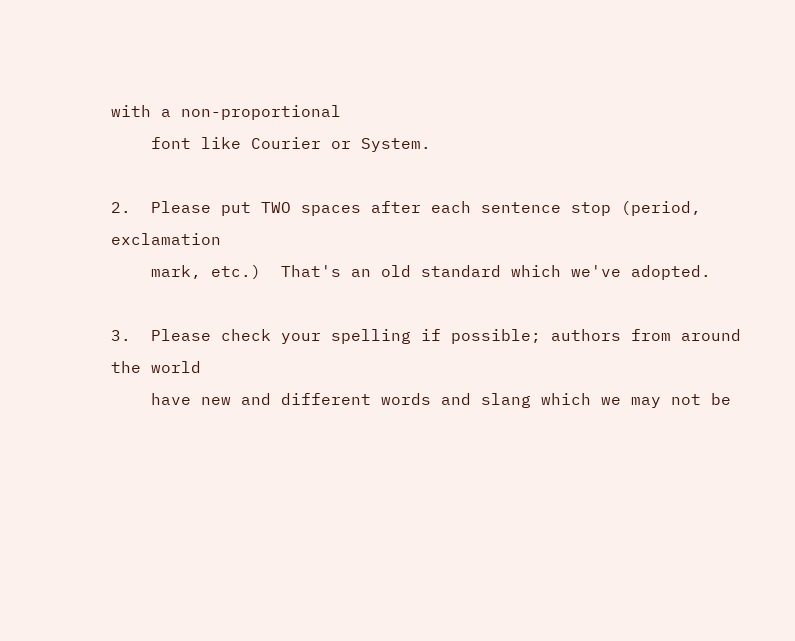with a non-proportional
    font like Courier or System.

2.  Please put TWO spaces after each sentence stop (period, exclamation
    mark, etc.)  That's an old standard which we've adopted.

3.  Please check your spelling if possible; authors from around the world
    have new and different words and slang which we may not be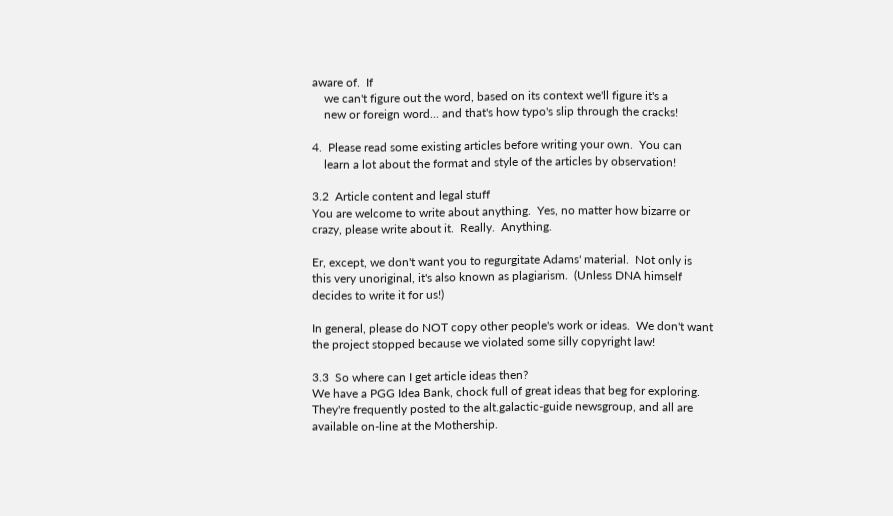aware of.  If
    we can't figure out the word, based on its context we'll figure it's a
    new or foreign word... and that's how typo's slip through the cracks!

4.  Please read some existing articles before writing your own.  You can
    learn a lot about the format and style of the articles by observation!

3.2  Article content and legal stuff
You are welcome to write about anything.  Yes, no matter how bizarre or
crazy, please write about it.  Really.  Anything.

Er, except, we don't want you to regurgitate Adams' material.  Not only is
this very unoriginal, it's also known as plagiarism.  (Unless DNA himself
decides to write it for us!)

In general, please do NOT copy other people's work or ideas.  We don't want
the project stopped because we violated some silly copyright law!

3.3  So where can I get article ideas then?
We have a PGG Idea Bank, chock full of great ideas that beg for exploring.
They're frequently posted to the alt.galactic-guide newsgroup, and all are
available on-line at the Mothership.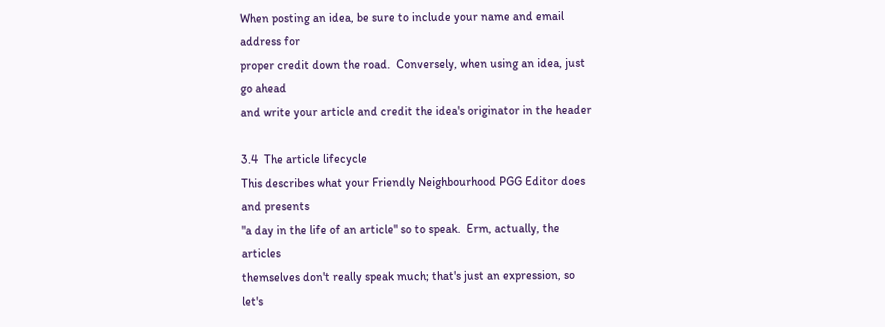When posting an idea, be sure to include your name and email address for
proper credit down the road.  Conversely, when using an idea, just go ahead
and write your article and credit the idea's originator in the header

3.4  The article lifecycle
This describes what your Friendly Neighbourhood PGG Editor does and presents
"a day in the life of an article" so to speak.  Erm, actually, the articles
themselves don't really speak much; that's just an expression, so let's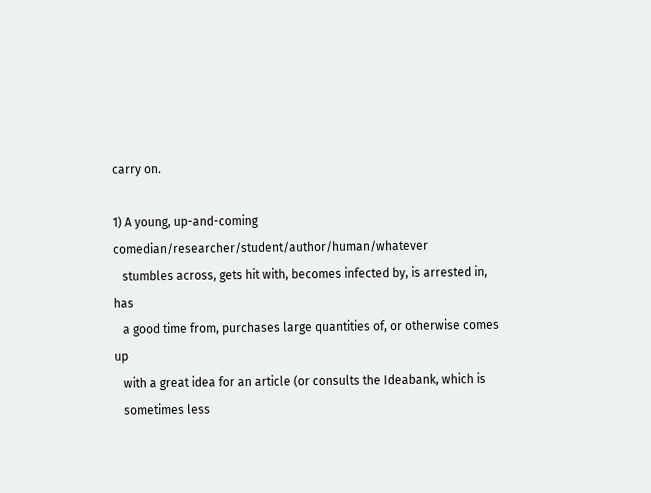carry on.

1) A young, up-and-coming comedian/researcher/student/author/human/whatever
   stumbles across, gets hit with, becomes infected by, is arrested in, has
   a good time from, purchases large quantities of, or otherwise comes up
   with a great idea for an article (or consults the Ideabank, which is
   sometimes less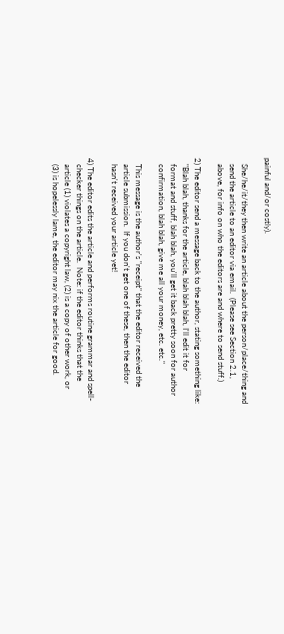painful and/or costly).

   She/he/it/they then write an article about the person/place/thing and
   send the article to an editor via email.  (Please see Section 2.1,
   above, for info on who the editors are and where to send stuff.)

2) The editor send a message back to the author, stating something like:
   "Blah blah, thanks for the article, blah blah blah, I'll edit it for
   format and stuff, blah blah, you'll get it back pretty soon for author
   confirmation, blah blah, give me all your money, etc. etc."

   This message is the author's "receipt" that the editor received the
   article submission.  If you don't get one of these, then the editor
   hasn't received your article yet!

4) The editor edits the article and performs routine grammar and spell-
   checker things on the article.  Note: if the editor thinks that the
   article (1) violates a copyright law, (2) is a copy of other work, or
   (3) is hopelessly lame, the editor may nix the article for good.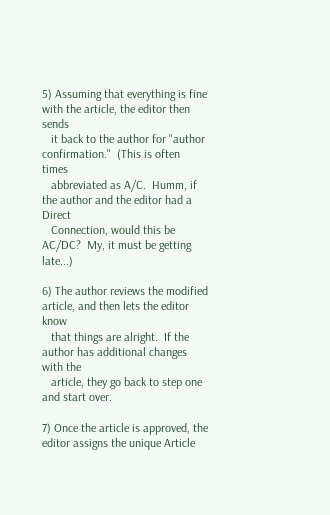5) Assuming that everything is fine with the article, the editor then sends
   it back to the author for "author confirmation."  (This is often times
   abbreviated as A/C.  Humm, if the author and the editor had a Direct
   Connection, would this be AC/DC?  My, it must be getting late...)

6) The author reviews the modified article, and then lets the editor know
   that things are alright.  If the author has additional changes with the
   article, they go back to step one and start over.

7) Once the article is approved, the editor assigns the unique Article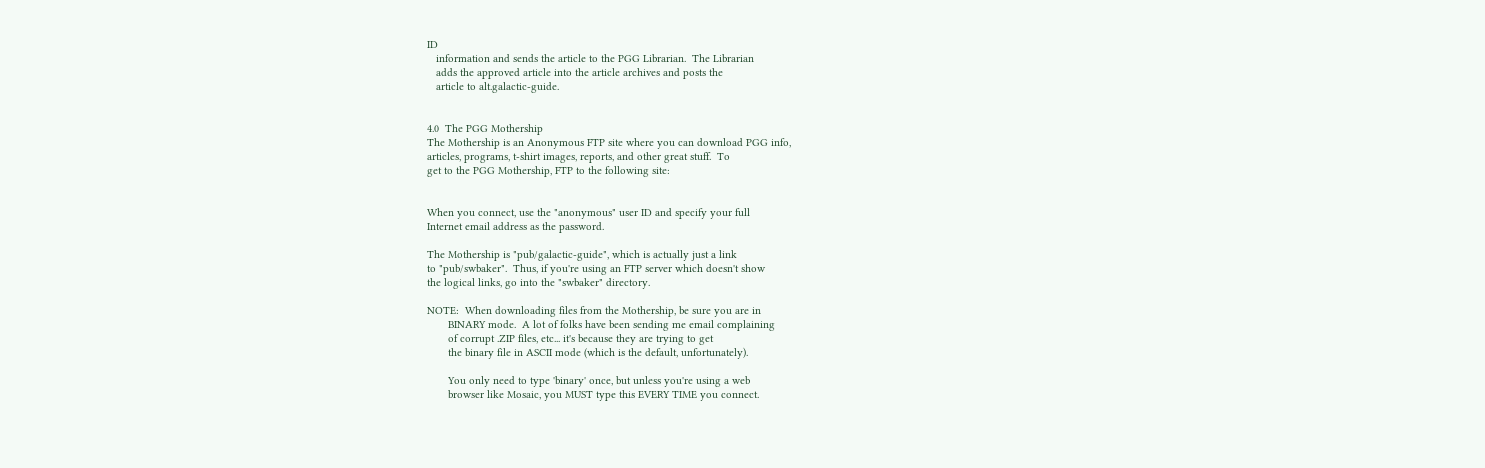ID
   information and sends the article to the PGG Librarian.  The Librarian
   adds the approved article into the article archives and posts the
   article to alt.galactic-guide.


4.0  The PGG Mothership
The Mothership is an Anonymous FTP site where you can download PGG info,
articles, programs, t-shirt images, reports, and other great stuff.  To
get to the PGG Mothership, FTP to the following site:


When you connect, use the "anonymous" user ID and specify your full
Internet email address as the password.

The Mothership is "pub/galactic-guide", which is actually just a link
to "pub/swbaker".  Thus, if you're using an FTP server which doesn't show
the logical links, go into the "swbaker" directory.

NOTE:  When downloading files from the Mothership, be sure you are in
       BINARY mode.  A lot of folks have been sending me email complaining
       of corrupt .ZIP files, etc... it's because they are trying to get
       the binary file in ASCII mode (which is the default, unfortunately).

       You only need to type 'binary' once, but unless you're using a web
       browser like Mosaic, you MUST type this EVERY TIME you connect.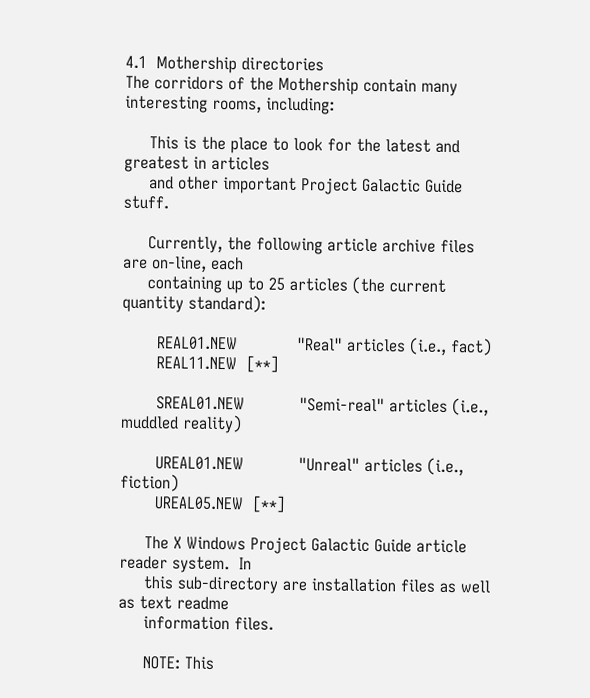4.1  Mothership directories
The corridors of the Mothership contain many interesting rooms, including:

     This is the place to look for the latest and greatest in articles
     and other important Project Galactic Guide stuff.

     Currently, the following article archive files are on-line, each
     containing up to 25 articles (the current quantity standard):

       REAL01.NEW            "Real" articles (i.e., fact)
       REAL11.NEW  [**]

       SREAL01.NEW           "Semi-real" articles (i.e., muddled reality)

       UREAL01.NEW           "Unreal" articles (i.e., fiction)
       UREAL05.NEW  [**]

     The X Windows Project Galactic Guide article reader system.  In
     this sub-directory are installation files as well as text readme
     information files.

     NOTE: This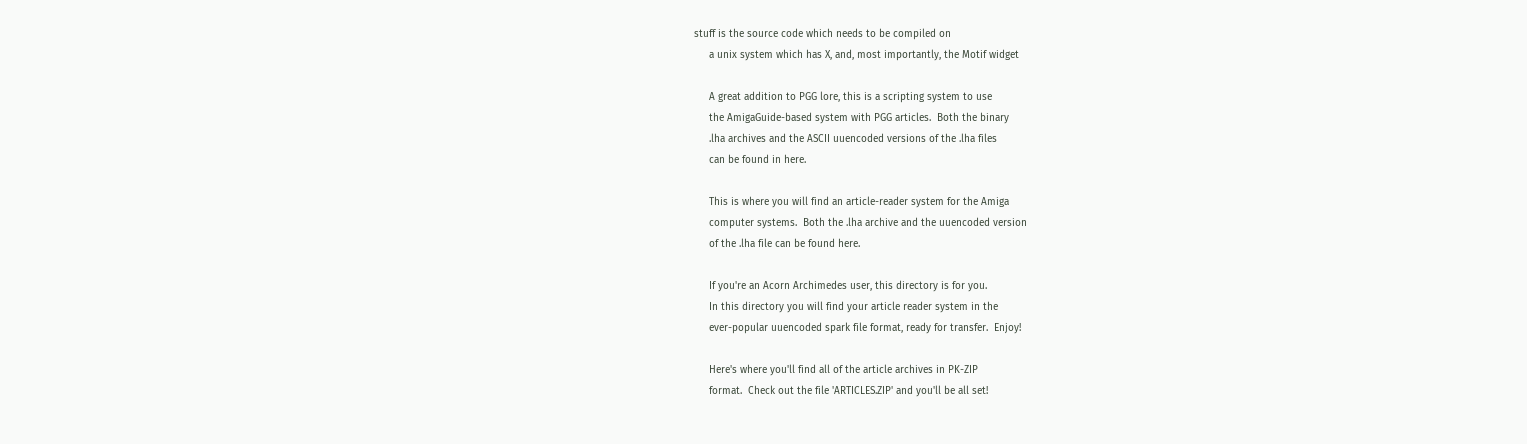stuff is the source code which needs to be compiled on
     a unix system which has X, and, most importantly, the Motif widget

     A great addition to PGG lore, this is a scripting system to use
     the AmigaGuide-based system with PGG articles.  Both the binary
     .lha archives and the ASCII uuencoded versions of the .lha files
     can be found in here.

     This is where you will find an article-reader system for the Amiga
     computer systems.  Both the .lha archive and the uuencoded version
     of the .lha file can be found here.

     If you're an Acorn Archimedes user, this directory is for you.
     In this directory you will find your article reader system in the
     ever-popular uuencoded spark file format, ready for transfer.  Enjoy!

     Here's where you'll find all of the article archives in PK-ZIP
     format.  Check out the file 'ARTICLES.ZIP' and you'll be all set!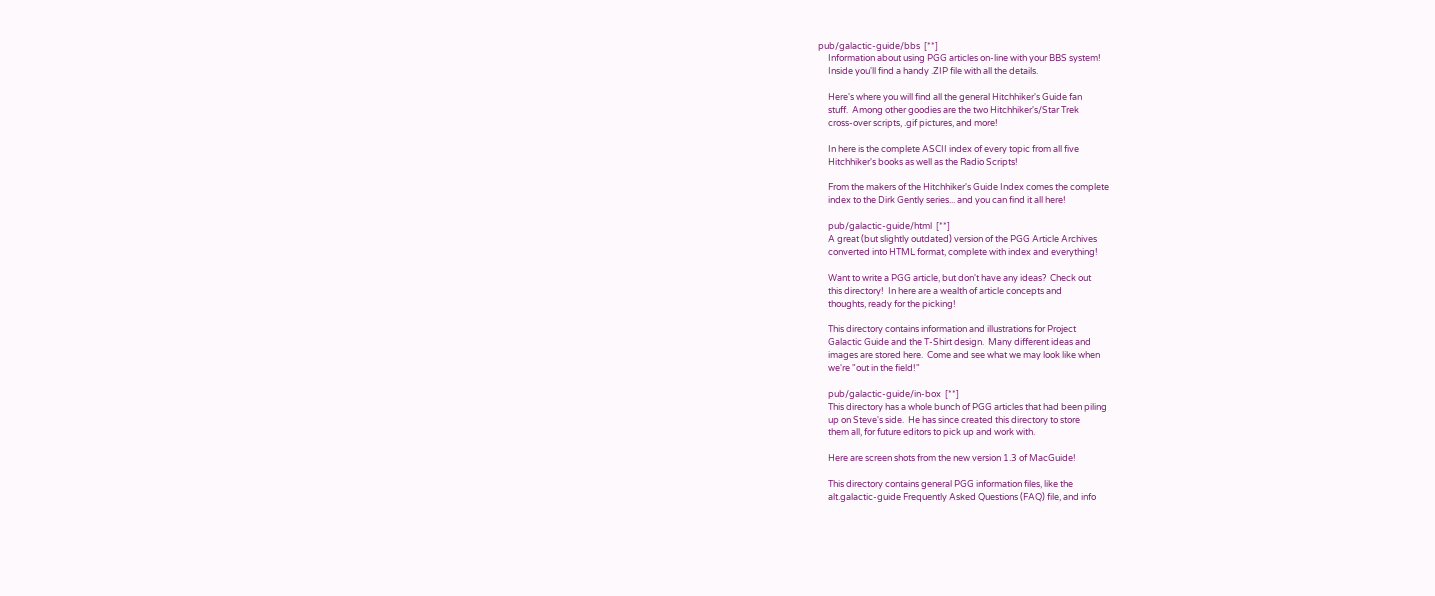pub/galactic-guide/bbs  [**]
     Information about using PGG articles on-line with your BBS system!
     Inside you'll find a handy .ZIP file with all the details.

     Here's where you will find all the general Hitchhiker's Guide fan
     stuff.  Among other goodies are the two Hitchhiker's/Star Trek
     cross-over scripts, .gif pictures, and more!

     In here is the complete ASCII index of every topic from all five
     Hitchhiker's books as well as the Radio Scripts!

     From the makers of the Hitchhiker's Guide Index comes the complete
     index to the Dirk Gently series... and you can find it all here!

     pub/galactic-guide/html  [**]
     A great (but slightly outdated) version of the PGG Article Archives
     converted into HTML format, complete with index and everything!

     Want to write a PGG article, but don't have any ideas?  Check out
     this directory!  In here are a wealth of article concepts and
     thoughts, ready for the picking!

     This directory contains information and illustrations for Project
     Galactic Guide and the T-Shirt design.  Many different ideas and
     images are stored here.  Come and see what we may look like when
     we're "out in the field!"

     pub/galactic-guide/in-box  [**]
     This directory has a whole bunch of PGG articles that had been piling
     up on Steve's side.  He has since created this directory to store
     them all, for future editors to pick up and work with.

     Here are screen shots from the new version 1.3 of MacGuide!

     This directory contains general PGG information files, like the
     alt.galactic-guide Frequently Asked Questions (FAQ) file, and info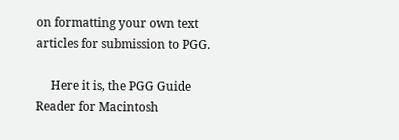on formatting your own text articles for submission to PGG.

     Here it is, the PGG Guide Reader for Macintosh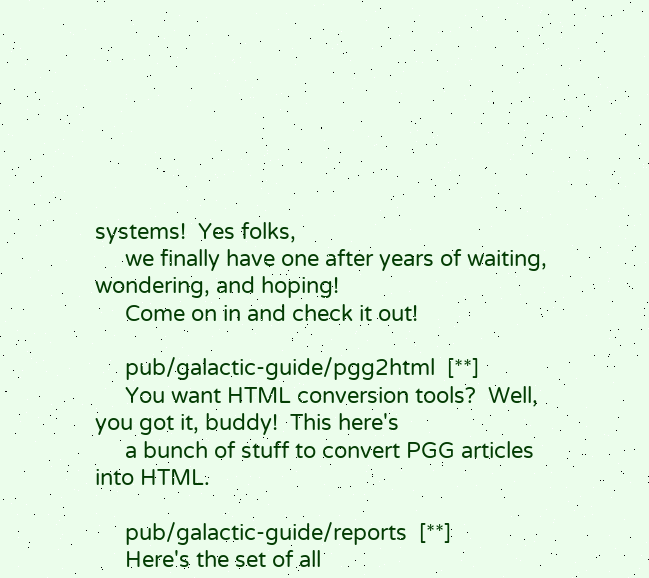systems!  Yes folks,
     we finally have one after years of waiting, wondering, and hoping!
     Come on in and check it out!

     pub/galactic-guide/pgg2html  [**]
     You want HTML conversion tools?  Well, you got it, buddy!  This here's
     a bunch of stuff to convert PGG articles into HTML.

     pub/galactic-guide/reports  [**]
     Here's the set of all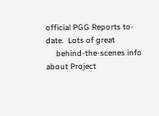official PGG Reports to-date.  Lots of great
     behind-the-scenes info about Project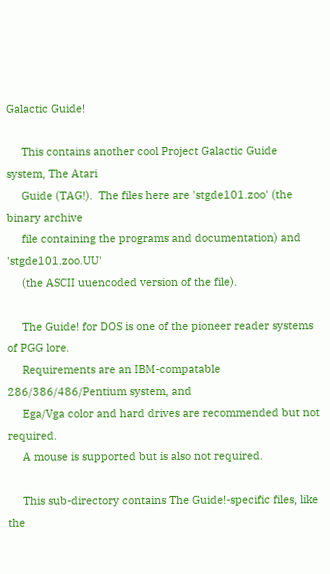Galactic Guide!

     This contains another cool Project Galactic Guide system, The Atari
     Guide (TAG!).  The files here are 'stgde101.zoo' (the binary archive
     file containing the programs and documentation) and 'stgde101.zoo.UU'
     (the ASCII uuencoded version of the file).

     The Guide! for DOS is one of the pioneer reader systems of PGG lore.
     Requirements are an IBM-compatable 286/386/486/Pentium system, and
     Ega/Vga color and hard drives are recommended but not required.
     A mouse is supported but is also not required.

     This sub-directory contains The Guide!-specific files, like the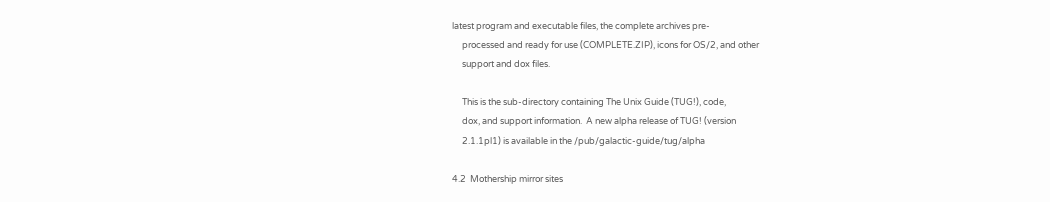latest program and executable files, the complete archives pre-
     processed and ready for use (COMPLETE.ZIP), icons for OS/2, and other
     support and dox files.

     This is the sub-directory containing The Unix Guide (TUG!), code,
     dox, and support information.  A new alpha release of TUG! (version
     2.1.1pl1) is available in the /pub/galactic-guide/tug/alpha

4.2  Mothership mirror sites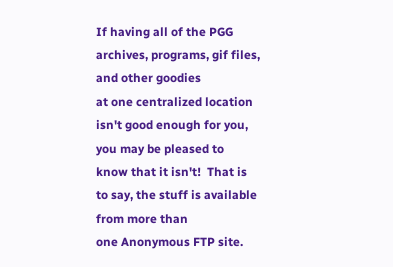If having all of the PGG archives, programs, gif files, and other goodies
at one centralized location isn't good enough for you, you may be pleased to
know that it isn't!  That is to say, the stuff is available from more than
one Anonymous FTP site.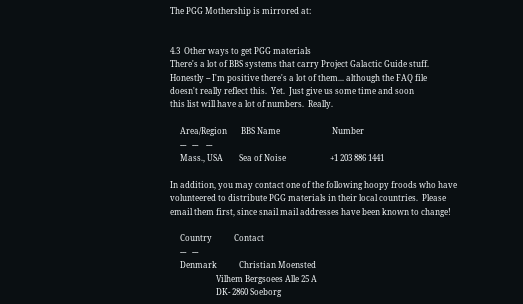The PGG Mothership is mirrored at:


4.3  Other ways to get PGG materials
There's a lot of BBS systems that carry Project Galactic Guide stuff.
Honestly -- I'm positive there's a lot of them... although the FAQ file
doesn't really reflect this.  Yet.  Just give us some time and soon
this list will have a lot of numbers.  Really.

     Area/Region       BBS Name                          Number
     ---   ---    ---
     Mass., USA        Sea of Noise                      +1 203 886 1441

In addition, you may contact one of the following hoopy froods who have
volunteered to distribute PGG materials in their local countries.  Please
email them first, since snail mail addresses have been known to change!

     Country           Contact
     ---   ---
     Denmark           Christian Moensted
                       Vilhem Bergsoees Alle 25 A
                       DK- 2860 Soeborg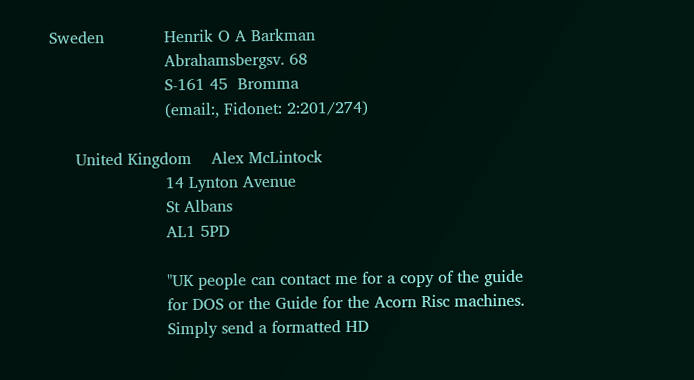Sweden            Henrik O A Barkman
                       Abrahamsbergsv. 68
                       S-161 45  Bromma
                       (email:, Fidonet: 2:201/274)

     United Kingdom    Alex McLintock
                       14 Lynton Avenue
                       St Albans
                       AL1 5PD

                       "UK people can contact me for a copy of the guide
                       for DOS or the Guide for the Acorn Risc machines.
                       Simply send a formatted HD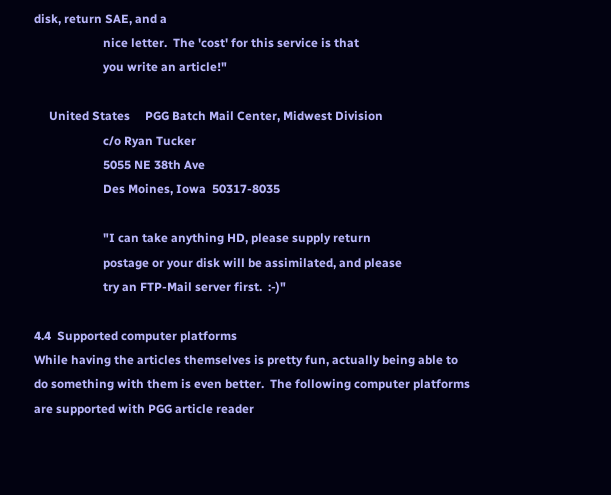disk, return SAE, and a
                       nice letter.  The 'cost' for this service is that
                       you write an article!"

     United States     PGG Batch Mail Center, Midwest Division
                       c/o Ryan Tucker
                       5055 NE 38th Ave
                       Des Moines, Iowa  50317-8035

                       "I can take anything HD, please supply return
                       postage or your disk will be assimilated, and please
                       try an FTP-Mail server first.  :-)"

4.4  Supported computer platforms
While having the articles themselves is pretty fun, actually being able to
do something with them is even better.  The following computer platforms
are supported with PGG article reader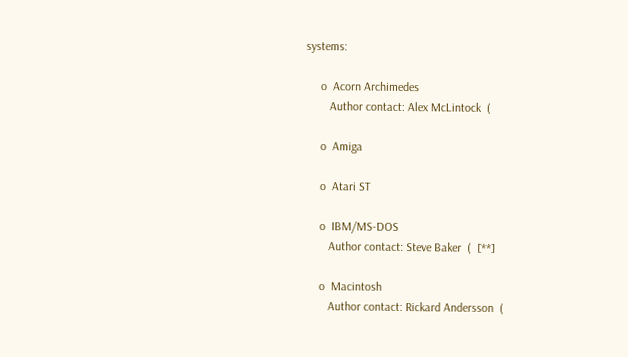systems:

     o  Acorn Archimedes
        Author contact: Alex McLintock  (

     o  Amiga

     o  Atari ST

     o  IBM/MS-DOS
        Author contact: Steve Baker  (  [**]

     o  Macintosh
        Author contact: Rickard Andersson  (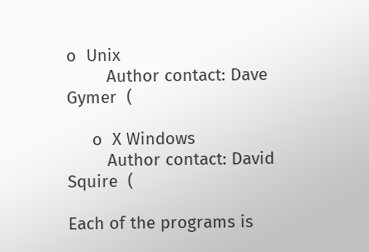o  Unix
        Author contact: Dave Gymer  (

     o  X Windows
        Author contact: David Squire  (

Each of the programs is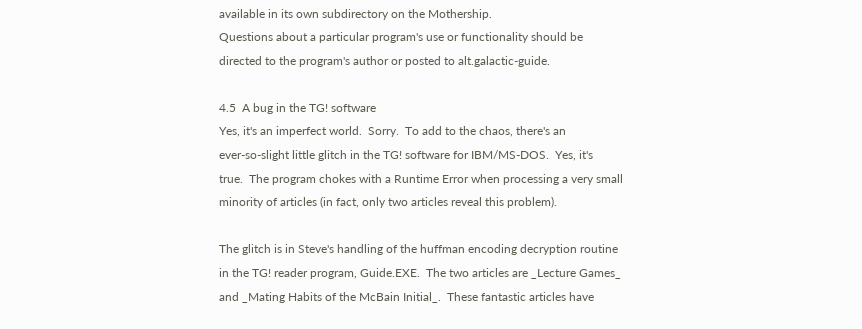available in its own subdirectory on the Mothership.
Questions about a particular program's use or functionality should be
directed to the program's author or posted to alt.galactic-guide.

4.5  A bug in the TG! software
Yes, it's an imperfect world.  Sorry.  To add to the chaos, there's an
ever-so-slight little glitch in the TG! software for IBM/MS-DOS.  Yes, it's
true.  The program chokes with a Runtime Error when processing a very small
minority of articles (in fact, only two articles reveal this problem).

The glitch is in Steve's handling of the huffman encoding decryption routine
in the TG! reader program, Guide.EXE.  The two articles are _Lecture Games_
and _Mating Habits of the McBain Initial_.  These fantastic articles have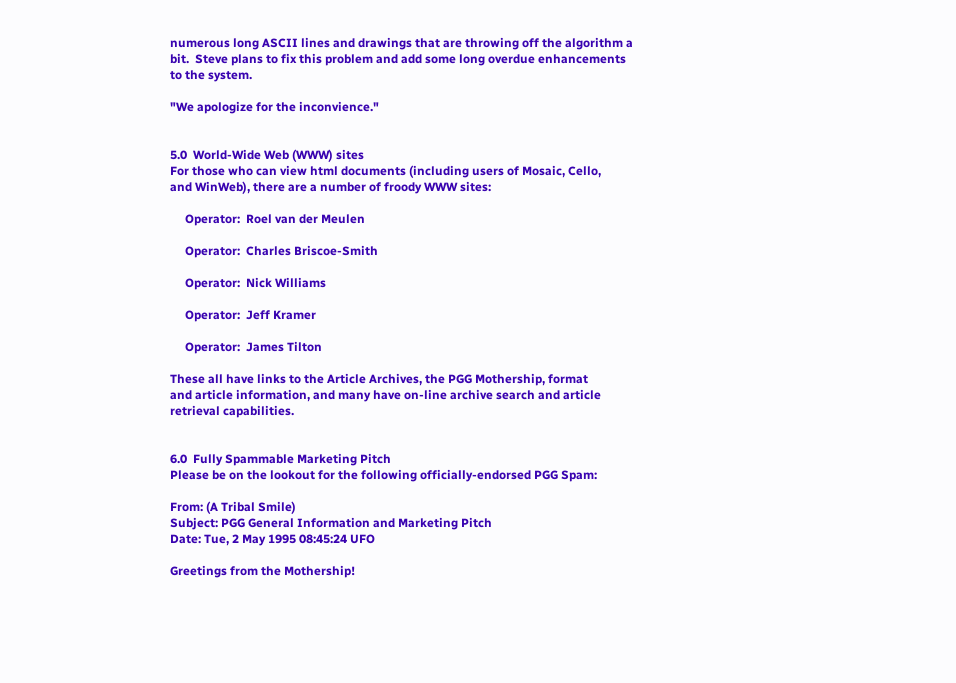numerous long ASCII lines and drawings that are throwing off the algorithm a
bit.  Steve plans to fix this problem and add some long overdue enhancements
to the system.

"We apologize for the inconvience."


5.0  World-Wide Web (WWW) sites
For those who can view html documents (including users of Mosaic, Cello,
and WinWeb), there are a number of froody WWW sites:

     Operator:  Roel van der Meulen

     Operator:  Charles Briscoe-Smith

     Operator:  Nick Williams

     Operator:  Jeff Kramer

     Operator:  James Tilton

These all have links to the Article Archives, the PGG Mothership, format
and article information, and many have on-line archive search and article
retrieval capabilities.


6.0  Fully Spammable Marketing Pitch
Please be on the lookout for the following officially-endorsed PGG Spam:

From: (A Tribal Smile)
Subject: PGG General Information and Marketing Pitch
Date: Tue, 2 May 1995 08:45:24 UFO

Greetings from the Mothership!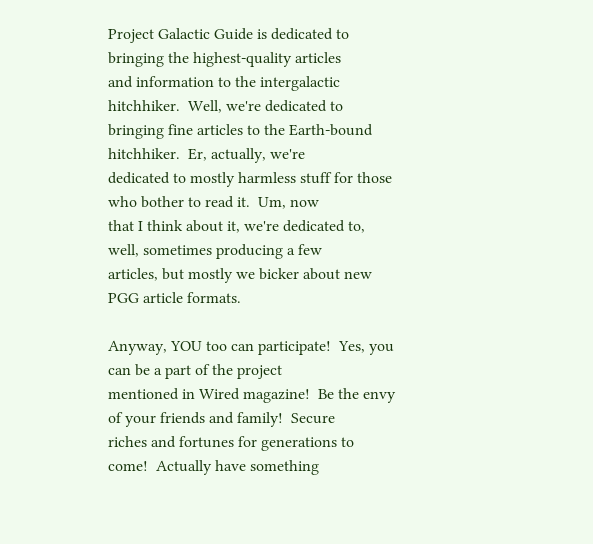Project Galactic Guide is dedicated to bringing the highest-quality articles
and information to the intergalactic hitchhiker.  Well, we're dedicated to
bringing fine articles to the Earth-bound hitchhiker.  Er, actually, we're
dedicated to mostly harmless stuff for those who bother to read it.  Um, now
that I think about it, we're dedicated to, well, sometimes producing a few
articles, but mostly we bicker about new PGG article formats.

Anyway, YOU too can participate!  Yes, you can be a part of the project
mentioned in Wired magazine!  Be the envy of your friends and family!  Secure
riches and fortunes for generations to come!  Actually have something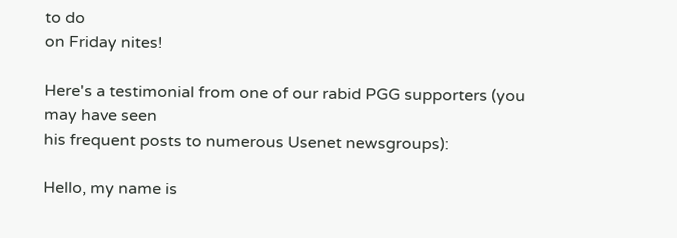to do
on Friday nites!

Here's a testimonial from one of our rabid PGG supporters (you may have seen
his frequent posts to numerous Usenet newsgroups):

Hello, my name is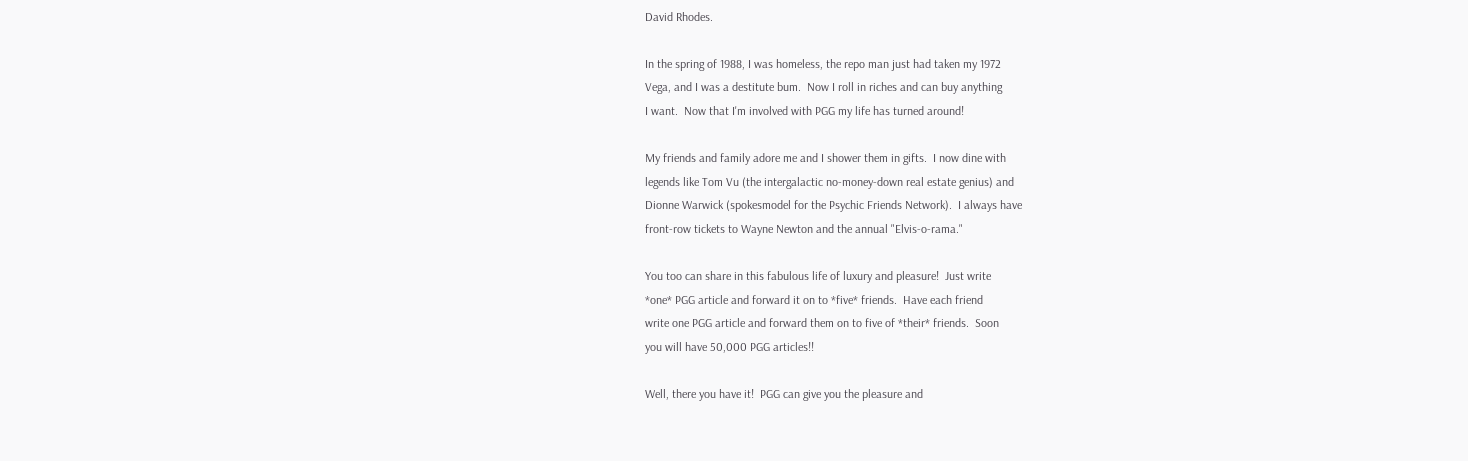David Rhodes.

In the spring of 1988, I was homeless, the repo man just had taken my 1972
Vega, and I was a destitute bum.  Now I roll in riches and can buy anything
I want.  Now that I'm involved with PGG my life has turned around!

My friends and family adore me and I shower them in gifts.  I now dine with
legends like Tom Vu (the intergalactic no-money-down real estate genius) and
Dionne Warwick (spokesmodel for the Psychic Friends Network).  I always have
front-row tickets to Wayne Newton and the annual "Elvis-o-rama."

You too can share in this fabulous life of luxury and pleasure!  Just write
*one* PGG article and forward it on to *five* friends.  Have each friend
write one PGG article and forward them on to five of *their* friends.  Soon
you will have 50,000 PGG articles!!

Well, there you have it!  PGG can give you the pleasure and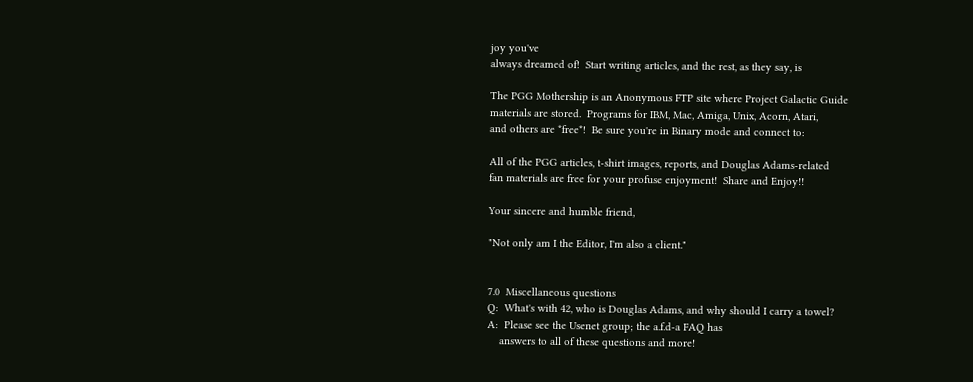joy you've
always dreamed of!  Start writing articles, and the rest, as they say, is

The PGG Mothership is an Anonymous FTP site where Project Galactic Guide
materials are stored.  Programs for IBM, Mac, Amiga, Unix, Acorn, Atari,
and others are *free*!  Be sure you're in Binary mode and connect to:

All of the PGG articles, t-shirt images, reports, and Douglas Adams-related
fan materials are free for your profuse enjoyment!  Share and Enjoy!!

Your sincere and humble friend,

"Not only am I the Editor, I'm also a client."


7.0  Miscellaneous questions
Q:  What's with 42, who is Douglas Adams, and why should I carry a towel?
A:  Please see the Usenet group; the a.f.d-a FAQ has
    answers to all of these questions and more!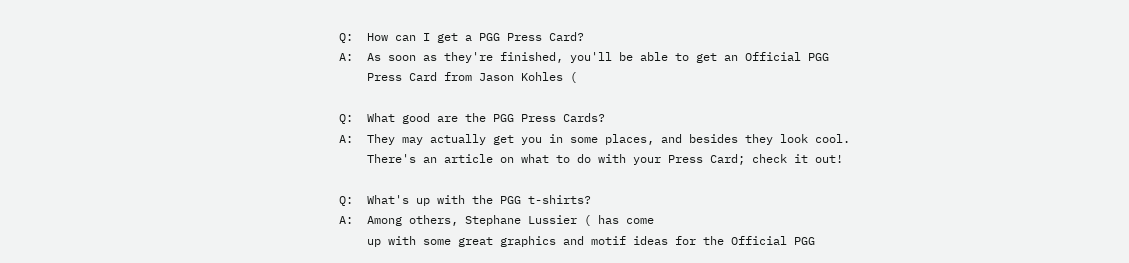Q:  How can I get a PGG Press Card?
A:  As soon as they're finished, you'll be able to get an Official PGG
    Press Card from Jason Kohles (

Q:  What good are the PGG Press Cards?
A:  They may actually get you in some places, and besides they look cool.
    There's an article on what to do with your Press Card; check it out!

Q:  What's up with the PGG t-shirts?
A:  Among others, Stephane Lussier ( has come
    up with some great graphics and motif ideas for the Official PGG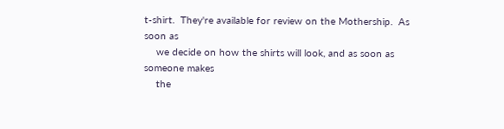t-shirt.  They're available for review on the Mothership.  As soon as
    we decide on how the shirts will look, and as soon as someone makes
    the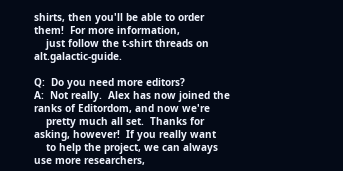shirts, then you'll be able to order them!  For more information,
    just follow the t-shirt threads on alt.galactic-guide.

Q:  Do you need more editors?
A:  Not really.  Alex has now joined the ranks of Editordom, and now we're
    pretty much all set.  Thanks for asking, however!  If you really want
    to help the project, we can always use more researchers,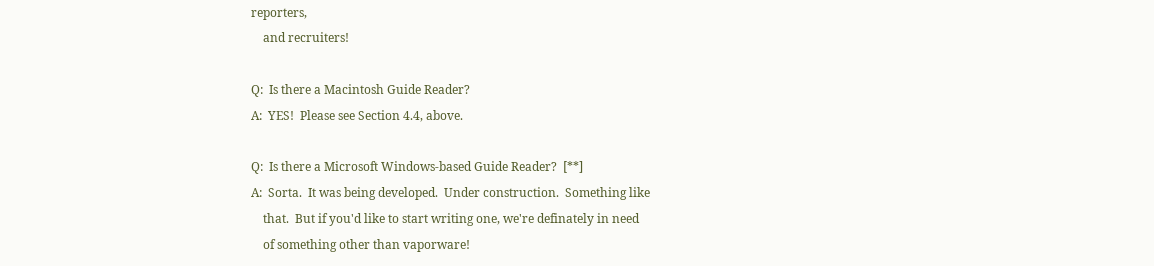reporters,
    and recruiters!

Q:  Is there a Macintosh Guide Reader?
A:  YES!  Please see Section 4.4, above.

Q:  Is there a Microsoft Windows-based Guide Reader?  [**]
A:  Sorta.  It was being developed.  Under construction.  Something like
    that.  But if you'd like to start writing one, we're definately in need
    of something other than vaporware!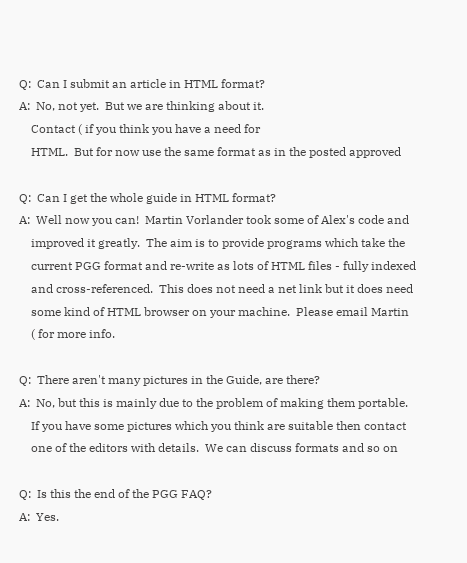Q:  Can I submit an article in HTML format?
A:  No, not yet.  But we are thinking about it.
    Contact ( if you think you have a need for
    HTML.  But for now use the same format as in the posted approved

Q:  Can I get the whole guide in HTML format?
A:  Well now you can!  Martin Vorlander took some of Alex's code and
    improved it greatly.  The aim is to provide programs which take the
    current PGG format and re-write as lots of HTML files - fully indexed
    and cross-referenced.  This does not need a net link but it does need
    some kind of HTML browser on your machine.  Please email Martin
    ( for more info.

Q:  There aren't many pictures in the Guide, are there?
A:  No, but this is mainly due to the problem of making them portable.
    If you have some pictures which you think are suitable then contact
    one of the editors with details.  We can discuss formats and so on

Q:  Is this the end of the PGG FAQ?
A:  Yes.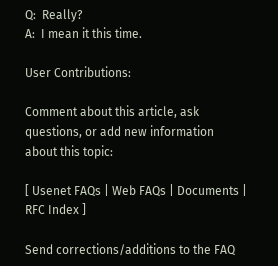Q:  Really?
A:  I mean it this time.

User Contributions:

Comment about this article, ask questions, or add new information about this topic:

[ Usenet FAQs | Web FAQs | Documents | RFC Index ]

Send corrections/additions to the FAQ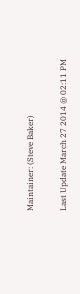Maintainer: (Steve Baker)

Last Update March 27 2014 @ 02:11 PM